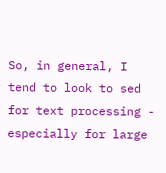So, in general, I tend to look to sed for text processing - especially for large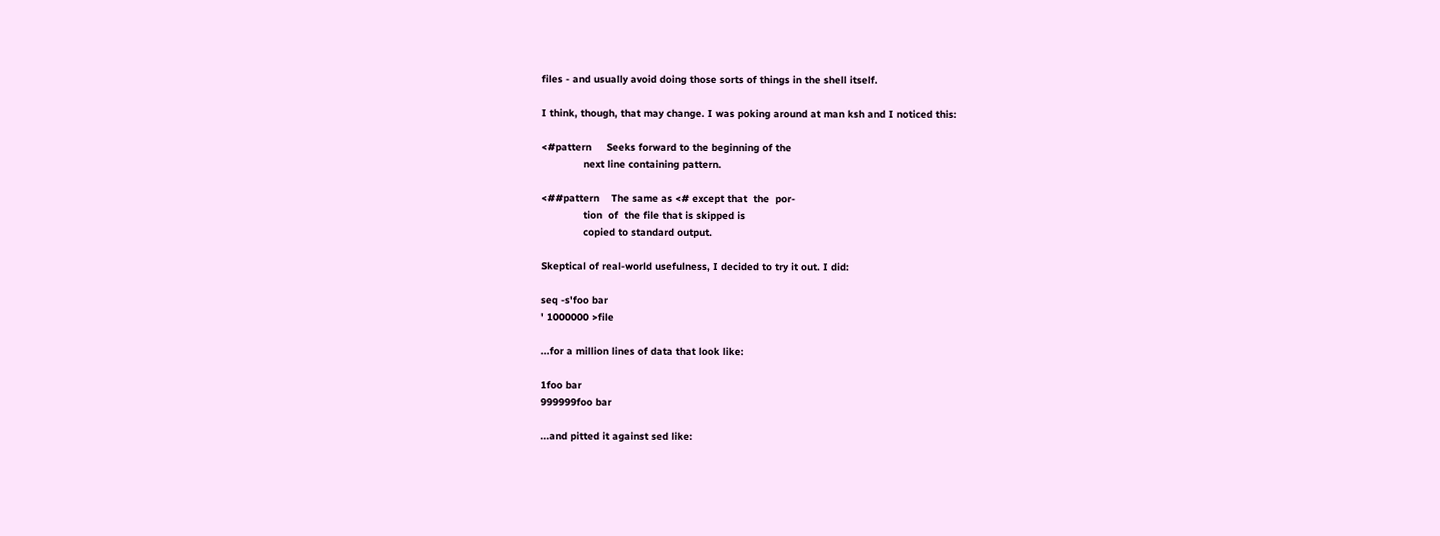files - and usually avoid doing those sorts of things in the shell itself.

I think, though, that may change. I was poking around at man ksh and I noticed this:

<#pattern     Seeks forward to the beginning of the
              next line containing pattern.

<##pattern    The same as <# except that  the  por‐
              tion  of  the file that is skipped is
              copied to standard output.

Skeptical of real-world usefulness, I decided to try it out. I did:

seq -s'foo bar
' 1000000 >file

...for a million lines of data that look like:

1foo bar
999999foo bar

...and pitted it against sed like: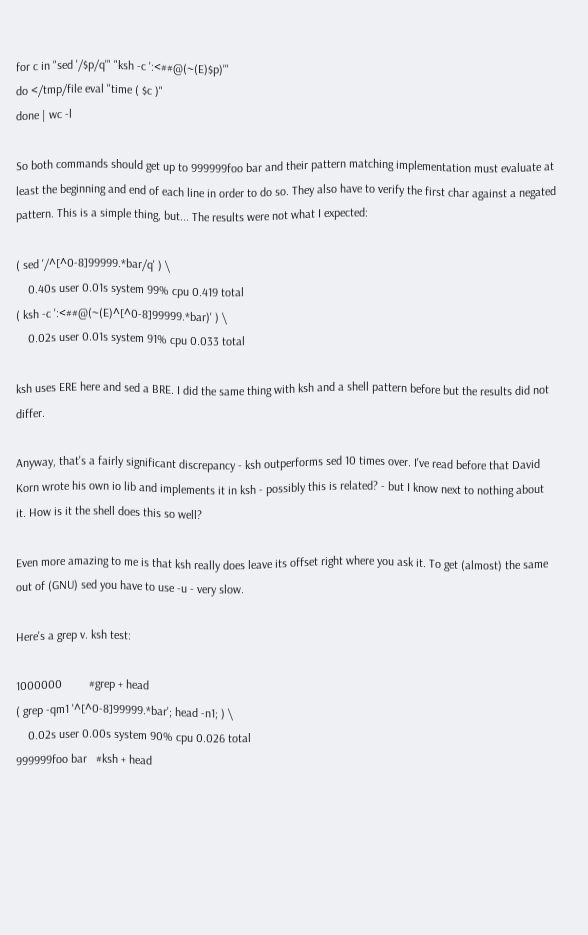for c in "sed '/$p/q'" "ksh -c ':<##@(~(E)$p)'"
do </tmp/file eval "time ( $c )"
done | wc -l

So both commands should get up to 999999foo bar and their pattern matching implementation must evaluate at least the beginning and end of each line in order to do so. They also have to verify the first char against a negated pattern. This is a simple thing, but... The results were not what I expected:

( sed '/^[^0-8]99999.*bar/q' ) \
    0.40s user 0.01s system 99% cpu 0.419 total
( ksh -c ':<##@(~(E)^[^0-8]99999.*bar)' ) \
    0.02s user 0.01s system 91% cpu 0.033 total

ksh uses ERE here and sed a BRE. I did the same thing with ksh and a shell pattern before but the results did not differ.

Anyway, that's a fairly significant discrepancy - ksh outperforms sed 10 times over. I've read before that David Korn wrote his own io lib and implements it in ksh - possibly this is related? - but I know next to nothing about it. How is it the shell does this so well?

Even more amazing to me is that ksh really does leave its offset right where you ask it. To get (almost) the same out of (GNU) sed you have to use -u - very slow.

Here's a grep v. ksh test:

1000000         #grep + head
( grep -qm1 '^[^0-8]99999.*bar'; head -n1; ) \
    0.02s user 0.00s system 90% cpu 0.026 total
999999foo bar   #ksh + head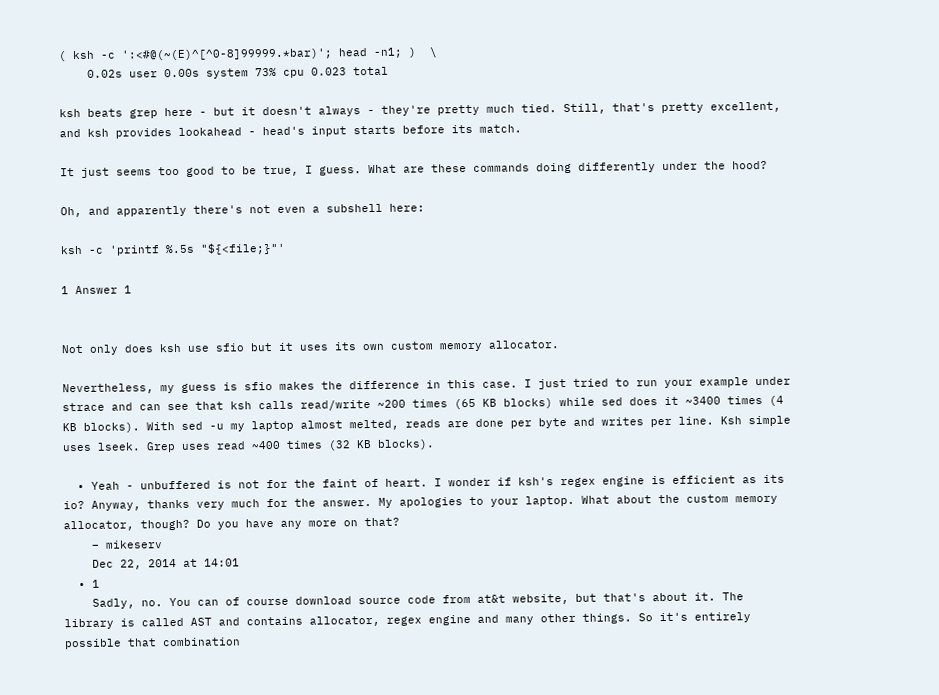( ksh -c ':<#@(~(E)^[^0-8]99999.*bar)'; head -n1; )  \
    0.02s user 0.00s system 73% cpu 0.023 total

ksh beats grep here - but it doesn't always - they're pretty much tied. Still, that's pretty excellent, and ksh provides lookahead - head's input starts before its match.

It just seems too good to be true, I guess. What are these commands doing differently under the hood?

Oh, and apparently there's not even a subshell here:

ksh -c 'printf %.5s "${<file;}"'

1 Answer 1


Not only does ksh use sfio but it uses its own custom memory allocator.

Nevertheless, my guess is sfio makes the difference in this case. I just tried to run your example under strace and can see that ksh calls read/write ~200 times (65 KB blocks) while sed does it ~3400 times (4 KB blocks). With sed -u my laptop almost melted, reads are done per byte and writes per line. Ksh simple uses lseek. Grep uses read ~400 times (32 KB blocks).

  • Yeah - unbuffered is not for the faint of heart. I wonder if ksh's regex engine is efficient as its io? Anyway, thanks very much for the answer. My apologies to your laptop. What about the custom memory allocator, though? Do you have any more on that?
    – mikeserv
    Dec 22, 2014 at 14:01
  • 1
    Sadly, no. You can of course download source code from at&t website, but that's about it. The library is called AST and contains allocator, regex engine and many other things. So it's entirely possible that combination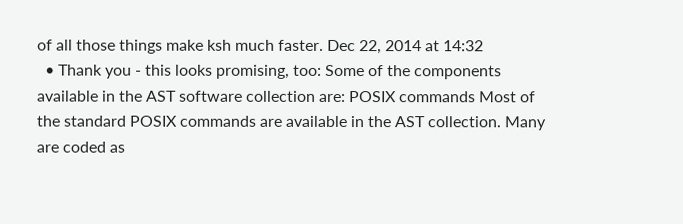of all those things make ksh much faster. Dec 22, 2014 at 14:32
  • Thank you - this looks promising, too: Some of the components available in the AST software collection are: POSIX commands Most of the standard POSIX commands are available in the AST collection. Many are coded as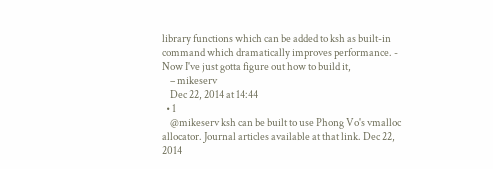library functions which can be added to ksh as built-in command which dramatically improves performance. - Now I've just gotta figure out how to build it,
    – mikeserv
    Dec 22, 2014 at 14:44
  • 1
    @mikeserv ksh can be built to use Phong Vo's vmalloc allocator. Journal articles available at that link. Dec 22, 2014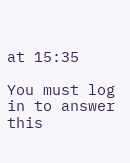at 15:35

You must log in to answer this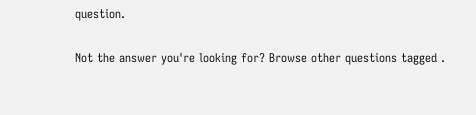question.

Not the answer you're looking for? Browse other questions tagged .